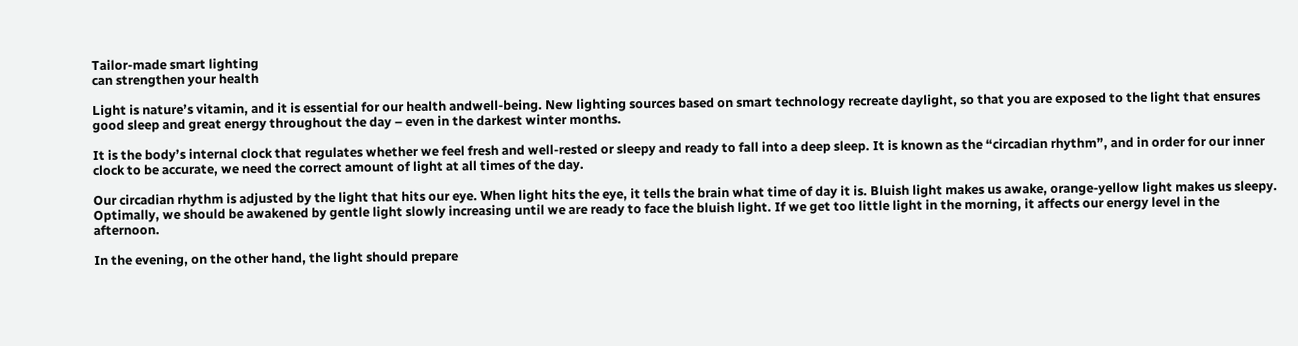Tailor-made smart lighting
can strengthen your health

Light is nature’s vitamin, and it is essential for our health andwell-being. New lighting sources based on smart technology recreate daylight, so that you are exposed to the light that ensures good sleep and great energy throughout the day – even in the darkest winter months.

It is the body’s internal clock that regulates whether we feel fresh and well-rested or sleepy and ready to fall into a deep sleep. It is known as the “circadian rhythm”, and in order for our inner clock to be accurate, we need the correct amount of light at all times of the day.

Our circadian rhythm is adjusted by the light that hits our eye. When light hits the eye, it tells the brain what time of day it is. Bluish light makes us awake, orange-yellow light makes us sleepy. Optimally, we should be awakened by gentle light slowly increasing until we are ready to face the bluish light. If we get too little light in the morning, it affects our energy level in the afternoon.

In the evening, on the other hand, the light should prepare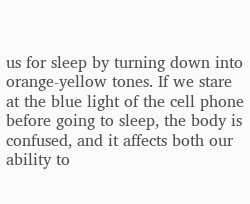us for sleep by turning down into orange-yellow tones. If we stare at the blue light of the cell phone before going to sleep, the body is confused, and it affects both our ability to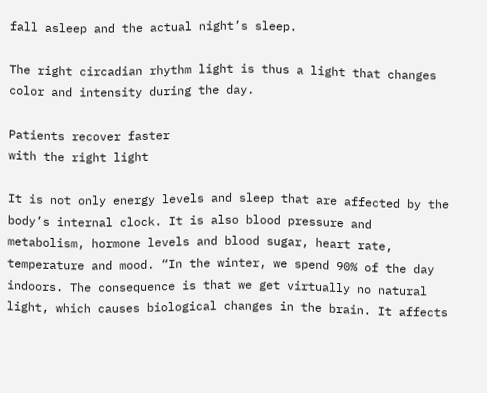fall asleep and the actual night’s sleep.

The right circadian rhythm light is thus a light that changes color and intensity during the day.

Patients recover faster
with the right light

It is not only energy levels and sleep that are affected by the body’s internal clock. It is also blood pressure and metabolism, hormone levels and blood sugar, heart rate, temperature and mood. “In the winter, we spend 90% of the day indoors. The consequence is that we get virtually no natural light, which causes biological changes in the brain. It affects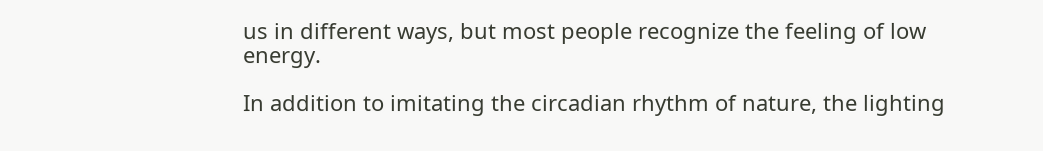us in different ways, but most people recognize the feeling of low energy.

In addition to imitating the circadian rhythm of nature, the lighting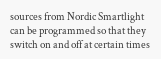sources from Nordic Smartlight can be programmed so that they switch on and off at certain times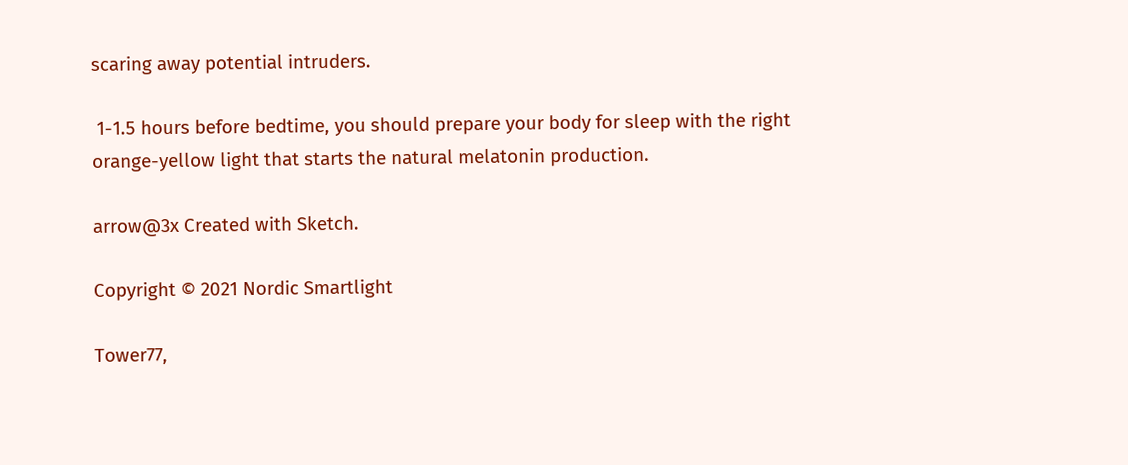scaring away potential intruders.

 1-1.5 hours before bedtime, you should prepare your body for sleep with the right orange-yellow light that starts the natural melatonin production.

arrow@3x Created with Sketch.

Copyright © 2021 Nordic Smartlight

Tower77,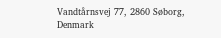Vandtårnsvej 77, 2860 Søborg, Denmark